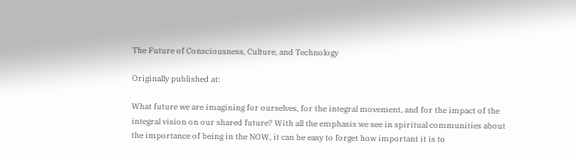The Future of Consciousness, Culture, and Technology

Originally published at:

What future we are imagining for ourselves, for the integral movement, and for the impact of the integral vision on our shared future? With all the emphasis we see in spiritual communities about the importance of being in the NOW, it can be easy to forget how important it is to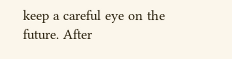keep a careful eye on the future. After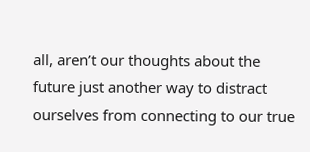all, aren’t our thoughts about the future just another way to distract ourselves from connecting to our true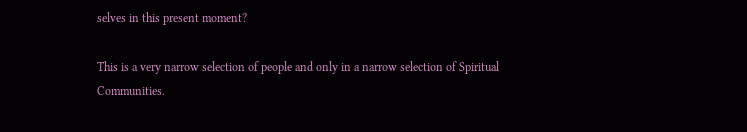selves in this present moment?

This is a very narrow selection of people and only in a narrow selection of Spiritual Communities.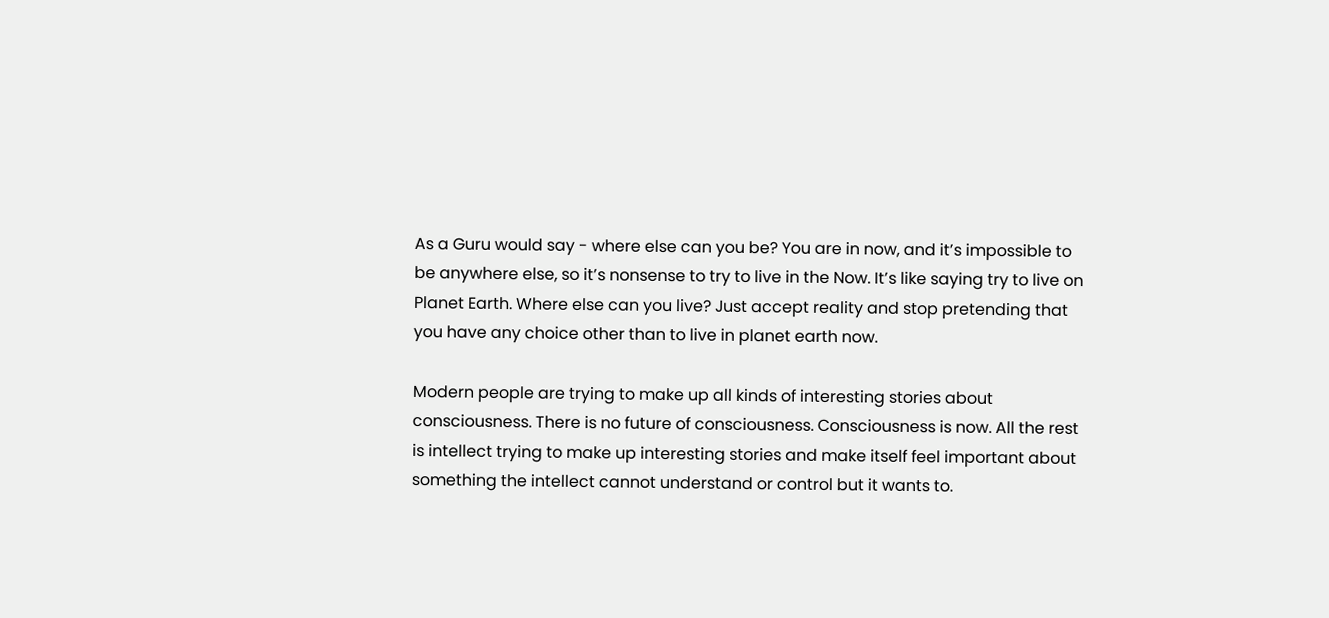As a Guru would say - where else can you be? You are in now, and it’s impossible to be anywhere else, so it’s nonsense to try to live in the Now. It’s like saying try to live on Planet Earth. Where else can you live? Just accept reality and stop pretending that you have any choice other than to live in planet earth now.

Modern people are trying to make up all kinds of interesting stories about consciousness. There is no future of consciousness. Consciousness is now. All the rest is intellect trying to make up interesting stories and make itself feel important about something the intellect cannot understand or control but it wants to.